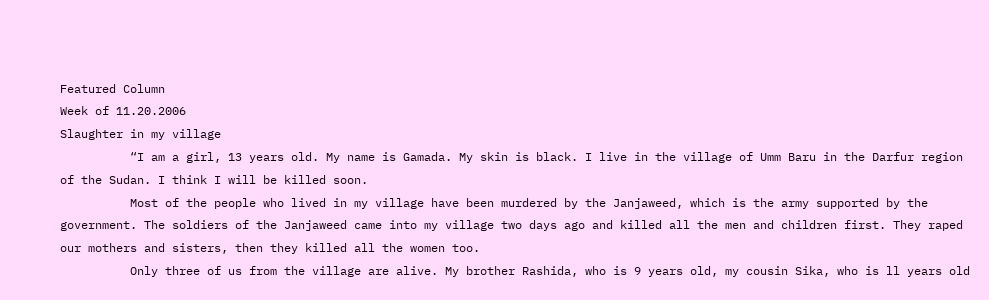Featured Column
Week of 11.20.2006
Slaughter in my village
          “I am a girl, 13 years old. My name is Gamada. My skin is black. I live in the village of Umm Baru in the Darfur region of the Sudan. I think I will be killed soon.
          Most of the people who lived in my village have been murdered by the Janjaweed, which is the army supported by the government. The soldiers of the Janjaweed came into my village two days ago and killed all the men and children first. They raped our mothers and sisters, then they killed all the women too.
          Only three of us from the village are alive. My brother Rashida, who is 9 years old, my cousin Sika, who is ll years old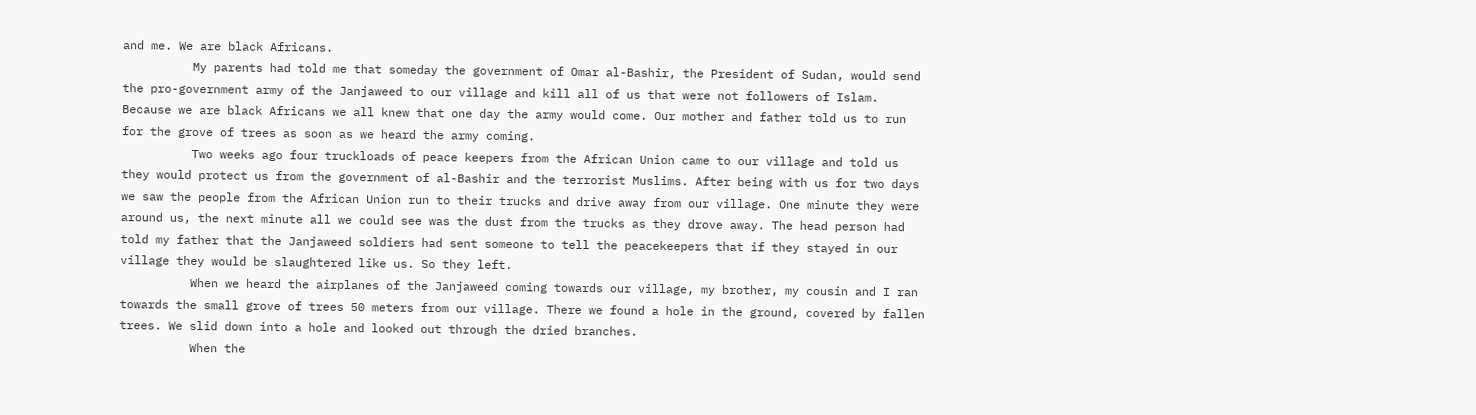and me. We are black Africans.
          My parents had told me that someday the government of Omar al-Bashir, the President of Sudan, would send the pro-government army of the Janjaweed to our village and kill all of us that were not followers of Islam. Because we are black Africans we all knew that one day the army would come. Our mother and father told us to run for the grove of trees as soon as we heard the army coming.
          Two weeks ago four truckloads of peace keepers from the African Union came to our village and told us they would protect us from the government of al-Bashir and the terrorist Muslims. After being with us for two days we saw the people from the African Union run to their trucks and drive away from our village. One minute they were around us, the next minute all we could see was the dust from the trucks as they drove away. The head person had told my father that the Janjaweed soldiers had sent someone to tell the peacekeepers that if they stayed in our village they would be slaughtered like us. So they left.
          When we heard the airplanes of the Janjaweed coming towards our village, my brother, my cousin and I ran towards the small grove of trees 50 meters from our village. There we found a hole in the ground, covered by fallen trees. We slid down into a hole and looked out through the dried branches.
          When the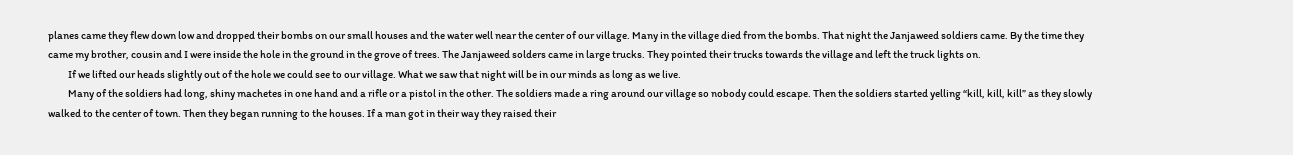planes came they flew down low and dropped their bombs on our small houses and the water well near the center of our village. Many in the village died from the bombs. That night the Janjaweed soldiers came. By the time they came my brother, cousin and I were inside the hole in the ground in the grove of trees. The Janjaweed solders came in large trucks. They pointed their trucks towards the village and left the truck lights on.
          If we lifted our heads slightly out of the hole we could see to our village. What we saw that night will be in our minds as long as we live.
          Many of the soldiers had long, shiny machetes in one hand and a rifle or a pistol in the other. The soldiers made a ring around our village so nobody could escape. Then the soldiers started yelling “kill, kill, kill” as they slowly walked to the center of town. Then they began running to the houses. If a man got in their way they raised their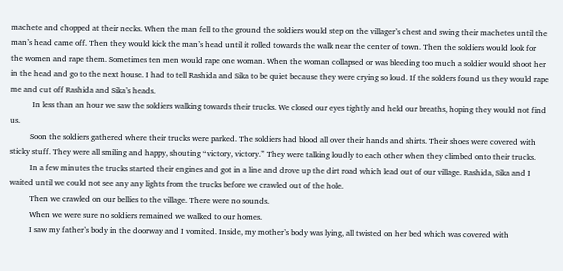machete and chopped at their necks. When the man fell to the ground the soldiers would step on the villager’s chest and swing their machetes until the man’s head came off. Then they would kick the man’s head until it rolled towards the walk near the center of town. Then the soldiers would look for the women and rape them. Sometimes ten men would rape one woman. When the woman collapsed or was bleeding too much a soldier would shoot her in the head and go to the next house. I had to tell Rashida and Sika to be quiet because they were crying so loud. If the solders found us they would rape me and cut off Rashida and Sika’s heads.
           In less than an hour we saw the soldiers walking towards their trucks. We closed our eyes tightly and held our breaths, hoping they would not find us.
          Soon the soldiers gathered where their trucks were parked. The soldiers had blood all over their hands and shirts. Their shoes were covered with sticky stuff. They were all smiling and happy, shouting “victory, victory.” They were talking loudly to each other when they climbed onto their trucks.
          In a few minutes the trucks started their engines and got in a line and drove up the dirt road which lead out of our village. Rashida, Sika and I waited until we could not see any any lights from the trucks before we crawled out of the hole.
          Then we crawled on our bellies to the village. There were no sounds.
          When we were sure no soldiers remained we walked to our homes.
          I saw my father’s body in the doorway and I vomited. Inside, my mother’s body was lying, all twisted on her bed which was covered with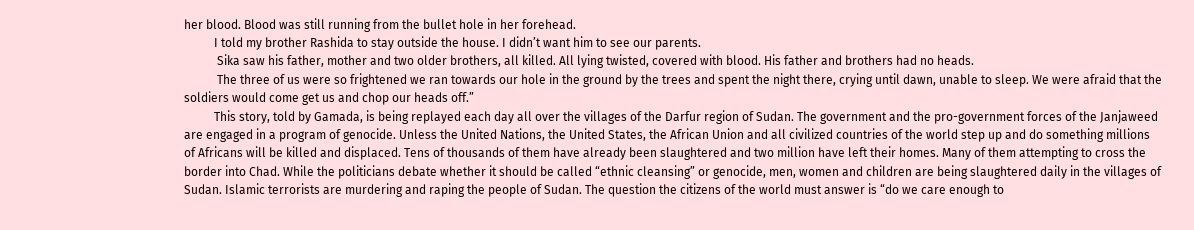her blood. Blood was still running from the bullet hole in her forehead.
          I told my brother Rashida to stay outside the house. I didn’t want him to see our parents.
           Sika saw his father, mother and two older brothers, all killed. All lying twisted, covered with blood. His father and brothers had no heads.
           The three of us were so frightened we ran towards our hole in the ground by the trees and spent the night there, crying until dawn, unable to sleep. We were afraid that the soldiers would come get us and chop our heads off.”
          This story, told by Gamada, is being replayed each day all over the villages of the Darfur region of Sudan. The government and the pro-government forces of the Janjaweed are engaged in a program of genocide. Unless the United Nations, the United States, the African Union and all civilized countries of the world step up and do something millions of Africans will be killed and displaced. Tens of thousands of them have already been slaughtered and two million have left their homes. Many of them attempting to cross the border into Chad. While the politicians debate whether it should be called “ethnic cleansing” or genocide, men, women and children are being slaughtered daily in the villages of Sudan. Islamic terrorists are murdering and raping the people of Sudan. The question the citizens of the world must answer is “do we care enough to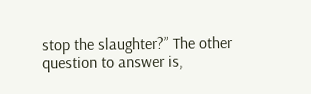stop the slaughter?” The other question to answer is,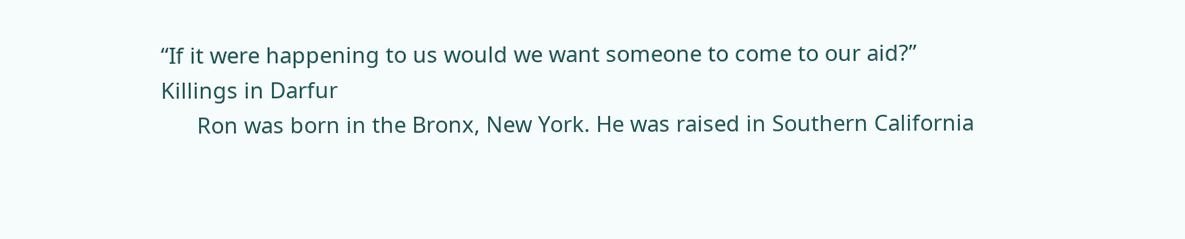“If it were happening to us would we want someone to come to our aid?”
Killings in Darfur
      Ron was born in the Bronx, New York. He was raised in Southern California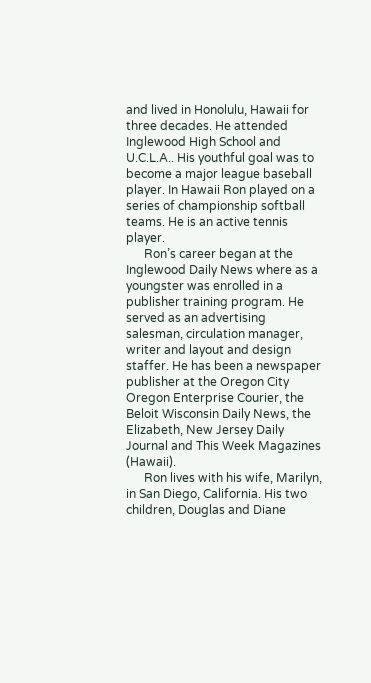and lived in Honolulu, Hawaii for three decades. He attended Inglewood High School and U.C.L.A.. His youthful goal was to become a major league baseball player. In Hawaii Ron played on a series of championship softball teams. He is an active tennis player.
      Ron’s career began at the Inglewood Daily News where as a youngster was enrolled in a publisher training program. He served as an advertising salesman, circulation manager, writer and layout and design staffer. He has been a newspaper publisher at the Oregon City Oregon Enterprise Courier, the Beloit Wisconsin Daily News, the Elizabeth, New Jersey Daily Journal and This Week Magazines (Hawaii).
      Ron lives with his wife, Marilyn, in San Diego, California. His two children, Douglas and Diane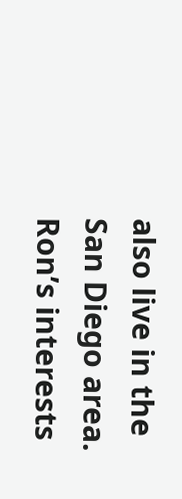also live in the San Diego area. Ron’s interests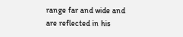range far and wide and are reflected in his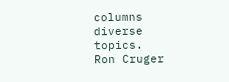columns diverse topics.
Ron Cruger